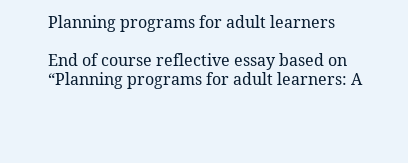Planning programs for adult learners

End of course reflective essay based on “Planning programs for adult learners: A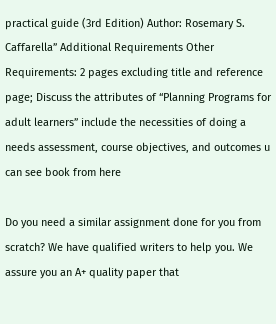practical guide (3rd Edition) Author: Rosemary S. Caffarella” Additional Requirements Other Requirements: 2 pages excluding title and reference page; Discuss the attributes of “Planning Programs for adult learners” include the necessities of doing a needs assessment, course objectives, and outcomes u can see book from here

Do you need a similar assignment done for you from scratch? We have qualified writers to help you. We assure you an A+ quality paper that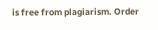is free from plagiarism. Order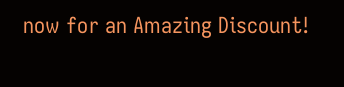now for an Amazing Discount!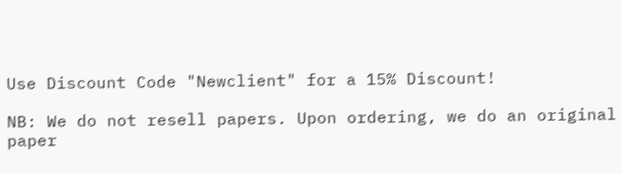Use Discount Code "Newclient" for a 15% Discount!

NB: We do not resell papers. Upon ordering, we do an original paper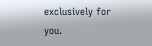exclusively for you.